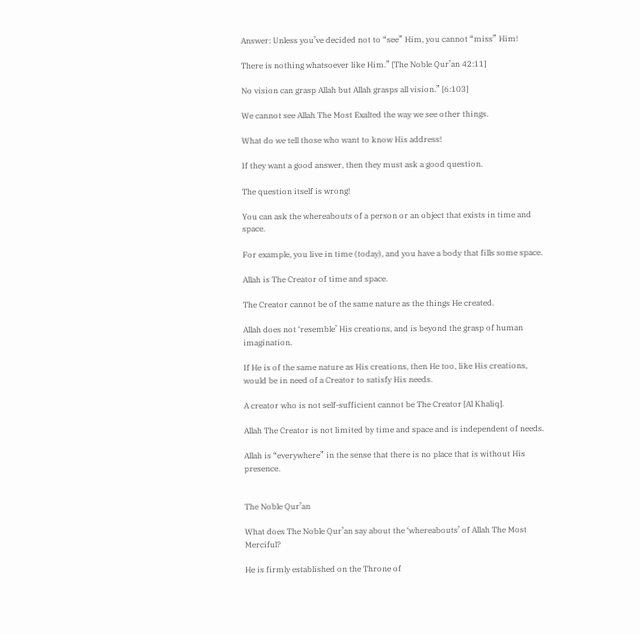Answer: Unless you’ve decided not to “see” Him, you cannot “miss” Him!

There is nothing whatsoever like Him.” [The Noble Qur’an 42:11]

No vision can grasp Allah but Allah grasps all vision.” [6:103]

We cannot see Allah The Most Exalted the way we see other things.

What do we tell those who want to know His address!

If they want a good answer, then they must ask a good question.

The question itself is wrong!

You can ask the whereabouts of a person or an object that exists in time and space.

For example, you live in time (today), and you have a body that fills some space.

Allah is The Creator of time and space.

The Creator cannot be of the same nature as the things He created.

Allah does not ‘resemble’ His creations, and is beyond the grasp of human imagination.

If He is of the same nature as His creations, then He too, like His creations, would be in need of a Creator to satisfy His needs.

A creator who is not self-sufficient cannot be The Creator [Al Khaliq].

Allah The Creator is not limited by time and space and is independent of needs.

Allah is “everywhere” in the sense that there is no place that is without His presence.


The Noble Qur’an

What does The Noble Qur’an say about the ‘whereabouts’ of Allah The Most Merciful?

He is firmly established on the Throne of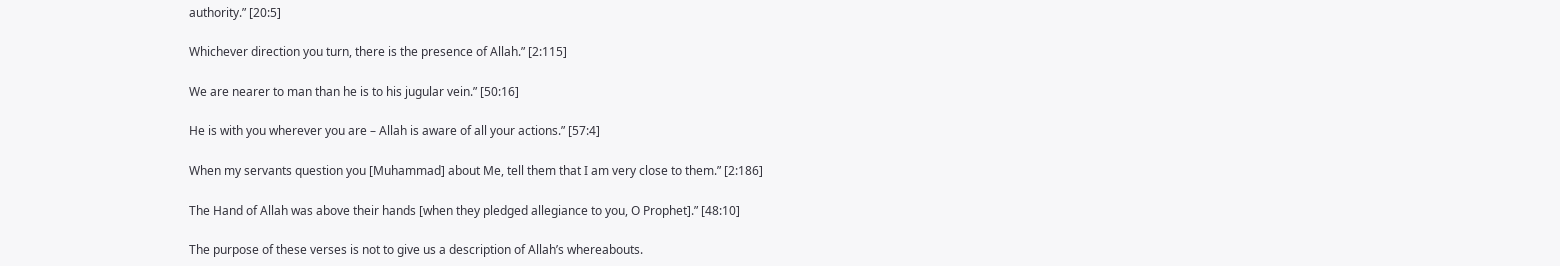authority.” [20:5]

Whichever direction you turn, there is the presence of Allah.” [2:115]

We are nearer to man than he is to his jugular vein.” [50:16]

He is with you wherever you are – Allah is aware of all your actions.” [57:4]

When my servants question you [Muhammad] about Me, tell them that I am very close to them.” [2:186]

The Hand of Allah was above their hands [when they pledged allegiance to you, O Prophet].” [48:10]

The purpose of these verses is not to give us a description of Allah’s whereabouts.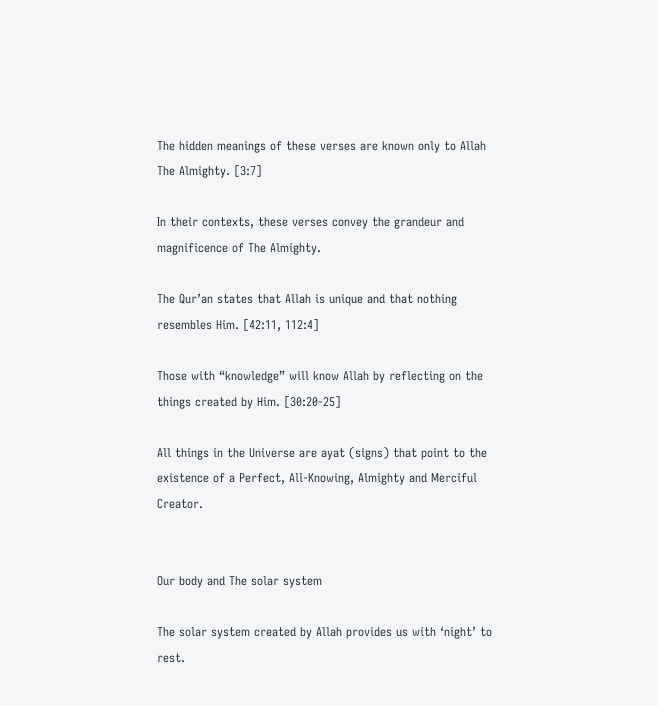The hidden meanings of these verses are known only to Allah The Almighty. [3:7]

In their contexts, these verses convey the grandeur and magnificence of The Almighty.

The Qur’an states that Allah is unique and that nothing resembles Him. [42:11, 112:4]

Those with “knowledge” will know Allah by reflecting on the things created by Him. [30:20-25]

All things in the Universe are ayat (signs) that point to the existence of a Perfect, All-Knowing, Almighty and Merciful Creator.


Our body and The solar system

The solar system created by Allah provides us with ‘night’ to rest.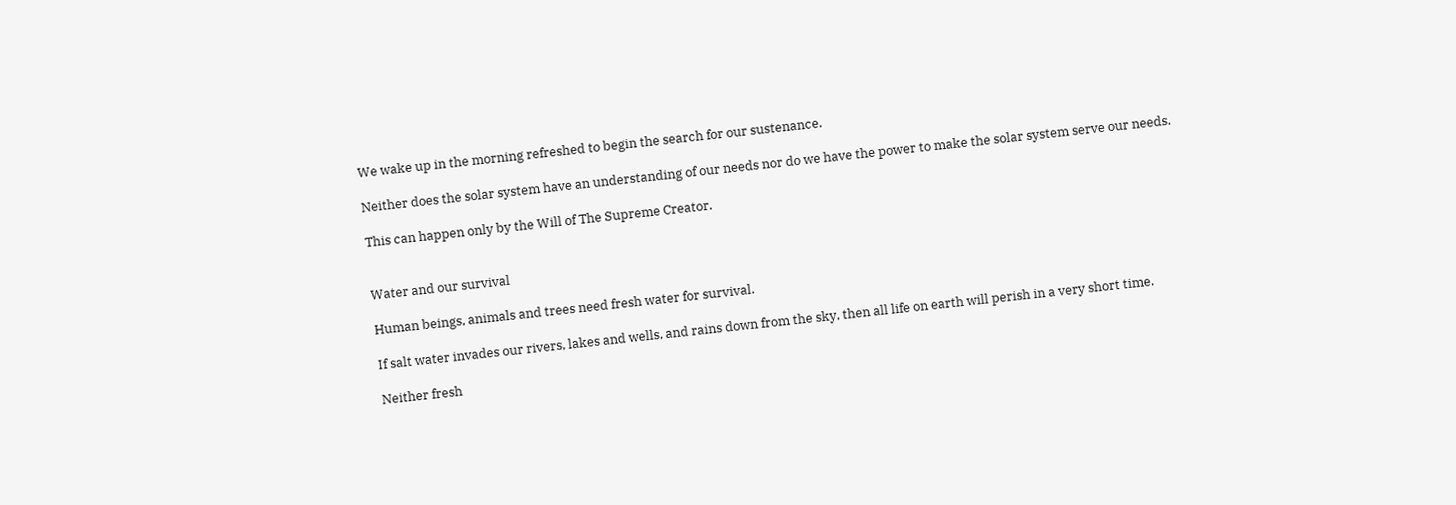We wake up in the morning refreshed to begin the search for our sustenance.

Neither does the solar system have an understanding of our needs nor do we have the power to make the solar system serve our needs.

This can happen only by the Will of The Supreme Creator.


Water and our survival

Human beings, animals and trees need fresh water for survival.

If salt water invades our rivers, lakes and wells, and rains down from the sky, then all life on earth will perish in a very short time.

Neither fresh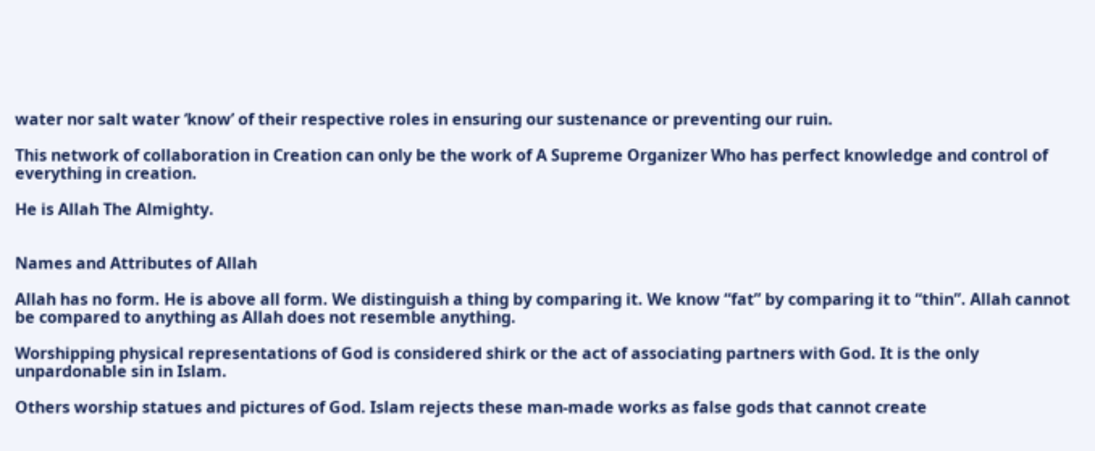water nor salt water ‘know’ of their respective roles in ensuring our sustenance or preventing our ruin.

This network of collaboration in Creation can only be the work of A Supreme Organizer Who has perfect knowledge and control of everything in creation.

He is Allah The Almighty.


Names and Attributes of Allah

Allah has no form. He is above all form. We distinguish a thing by comparing it. We know “fat” by comparing it to “thin”. Allah cannot be compared to anything as Allah does not resemble anything.

Worshipping physical representations of God is considered shirk or the act of associating partners with God. It is the only unpardonable sin in Islam.

Others worship statues and pictures of God. Islam rejects these man-made works as false gods that cannot create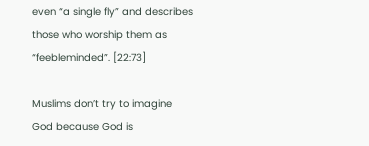even “a single fly” and describes those who worship them as “feebleminded”. [22:73]

Muslims don’t try to imagine God because God is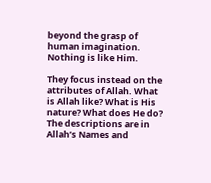beyond the grasp of human imagination. Nothing is like Him.

They focus instead on the attributes of Allah. What is Allah like? What is His nature? What does He do? The descriptions are in Allah’s Names and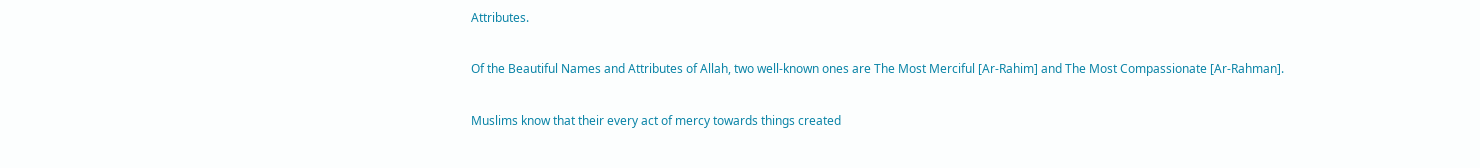Attributes.

Of the Beautiful Names and Attributes of Allah, two well-known ones are The Most Merciful [Ar-Rahim] and The Most Compassionate [Ar-Rahman].

Muslims know that their every act of mercy towards things created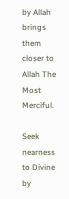by Allah brings them closer to Allah The Most Merciful.

Seek nearness to Divine by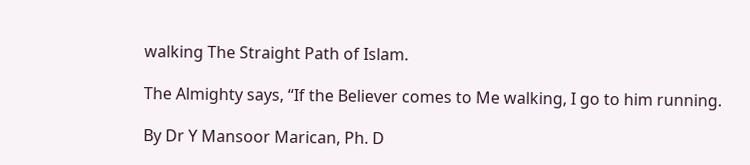walking The Straight Path of Islam.

The Almighty says, “If the Believer comes to Me walking, I go to him running.

By Dr Y Mansoor Marican, Ph. D